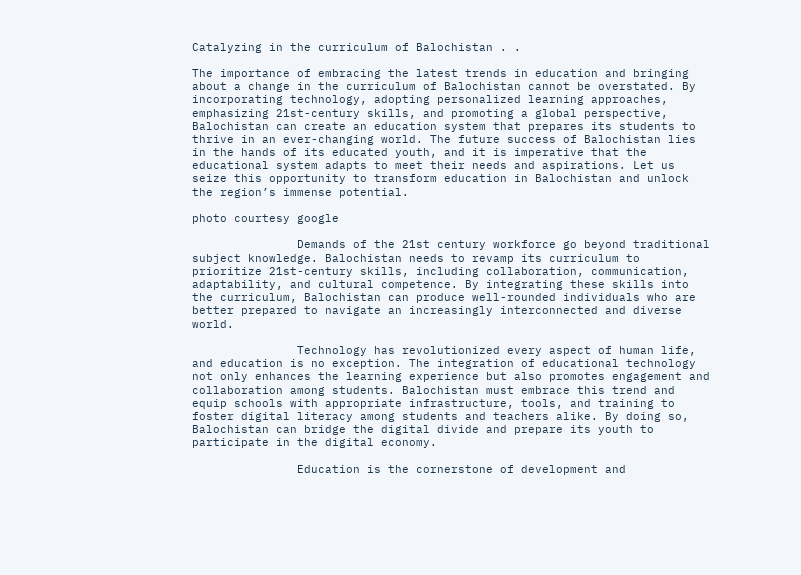Catalyzing in the curriculum of Balochistan . .

The importance of embracing the latest trends in education and bringing about a change in the curriculum of Balochistan cannot be overstated. By incorporating technology, adopting personalized learning approaches, emphasizing 21st-century skills, and promoting a global perspective, Balochistan can create an education system that prepares its students to thrive in an ever-changing world. The future success of Balochistan lies in the hands of its educated youth, and it is imperative that the educational system adapts to meet their needs and aspirations. Let us seize this opportunity to transform education in Balochistan and unlock the region’s immense potential.

photo courtesy google

               Demands of the 21st century workforce go beyond traditional subject knowledge. Balochistan needs to revamp its curriculum to prioritize 21st-century skills, including collaboration, communication, adaptability, and cultural competence. By integrating these skills into the curriculum, Balochistan can produce well-rounded individuals who are better prepared to navigate an increasingly interconnected and diverse world.

               Technology has revolutionized every aspect of human life, and education is no exception. The integration of educational technology not only enhances the learning experience but also promotes engagement and collaboration among students. Balochistan must embrace this trend and equip schools with appropriate infrastructure, tools, and training to foster digital literacy among students and teachers alike. By doing so, Balochistan can bridge the digital divide and prepare its youth to participate in the digital economy.

               Education is the cornerstone of development and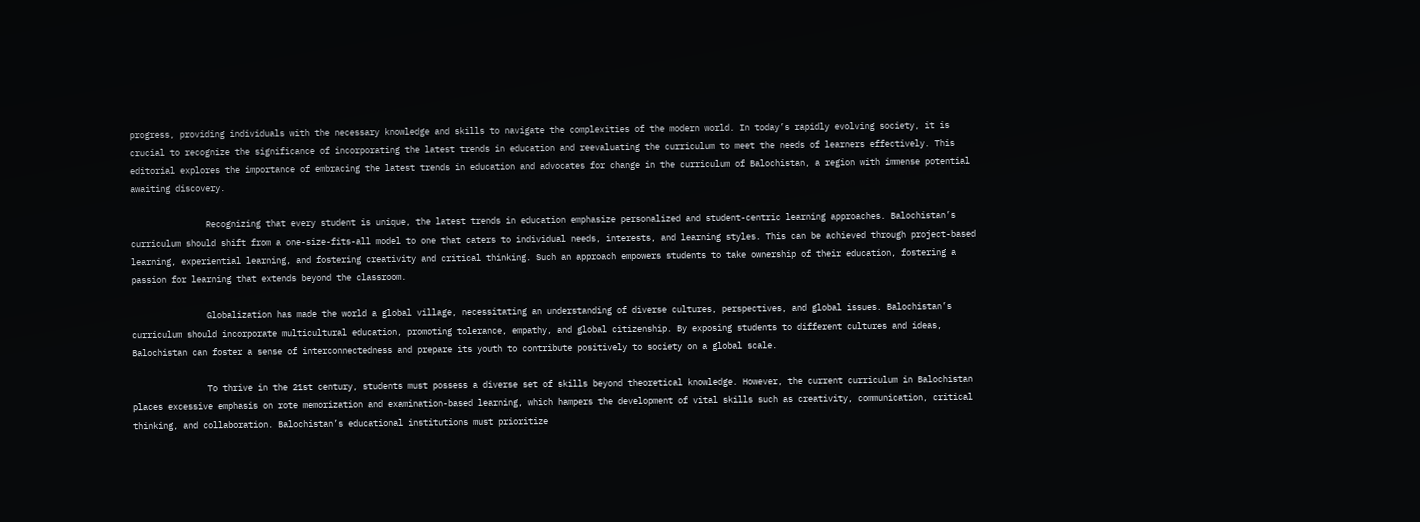progress, providing individuals with the necessary knowledge and skills to navigate the complexities of the modern world. In today’s rapidly evolving society, it is crucial to recognize the significance of incorporating the latest trends in education and reevaluating the curriculum to meet the needs of learners effectively. This editorial explores the importance of embracing the latest trends in education and advocates for change in the curriculum of Balochistan, a region with immense potential awaiting discovery.

               Recognizing that every student is unique, the latest trends in education emphasize personalized and student-centric learning approaches. Balochistan’s curriculum should shift from a one-size-fits-all model to one that caters to individual needs, interests, and learning styles. This can be achieved through project-based learning, experiential learning, and fostering creativity and critical thinking. Such an approach empowers students to take ownership of their education, fostering a passion for learning that extends beyond the classroom.

               Globalization has made the world a global village, necessitating an understanding of diverse cultures, perspectives, and global issues. Balochistan’s curriculum should incorporate multicultural education, promoting tolerance, empathy, and global citizenship. By exposing students to different cultures and ideas, Balochistan can foster a sense of interconnectedness and prepare its youth to contribute positively to society on a global scale.

               To thrive in the 21st century, students must possess a diverse set of skills beyond theoretical knowledge. However, the current curriculum in Balochistan places excessive emphasis on rote memorization and examination-based learning, which hampers the development of vital skills such as creativity, communication, critical thinking, and collaboration. Balochistan’s educational institutions must prioritize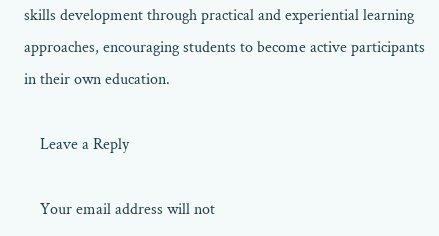skills development through practical and experiential learning approaches, encouraging students to become active participants in their own education.

    Leave a Reply

    Your email address will not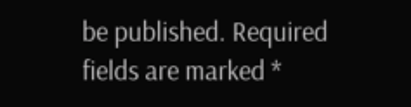be published. Required fields are marked *